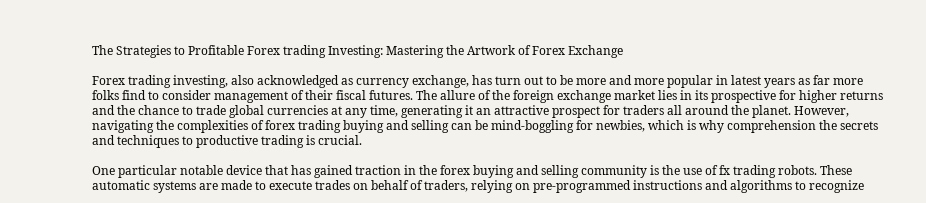The Strategies to Profitable Forex trading Investing: Mastering the Artwork of Forex Exchange

Forex trading investing, also acknowledged as currency exchange, has turn out to be more and more popular in latest years as far more folks find to consider management of their fiscal futures. The allure of the foreign exchange market lies in its prospective for higher returns and the chance to trade global currencies at any time, generating it an attractive prospect for traders all around the planet. However, navigating the complexities of forex trading buying and selling can be mind-boggling for newbies, which is why comprehension the secrets and techniques to productive trading is crucial.

One particular notable device that has gained traction in the forex buying and selling community is the use of fx trading robots. These automatic systems are made to execute trades on behalf of traders, relying on pre-programmed instructions and algorithms to recognize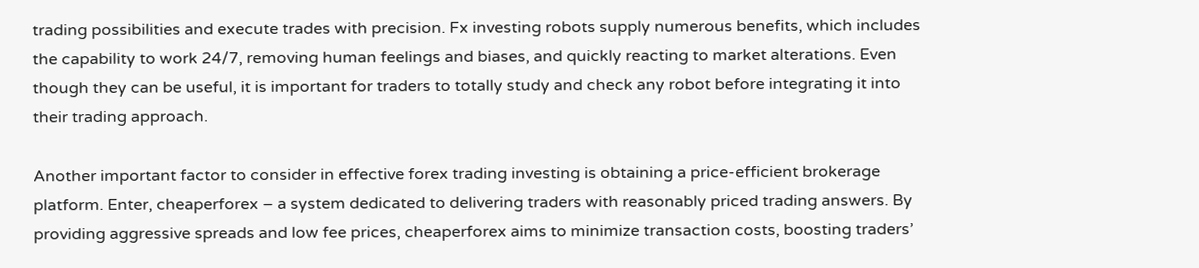trading possibilities and execute trades with precision. Fx investing robots supply numerous benefits, which includes the capability to work 24/7, removing human feelings and biases, and quickly reacting to market alterations. Even though they can be useful, it is important for traders to totally study and check any robot before integrating it into their trading approach.

Another important factor to consider in effective forex trading investing is obtaining a price-efficient brokerage platform. Enter, cheaperforex – a system dedicated to delivering traders with reasonably priced trading answers. By providing aggressive spreads and low fee prices, cheaperforex aims to minimize transaction costs, boosting traders’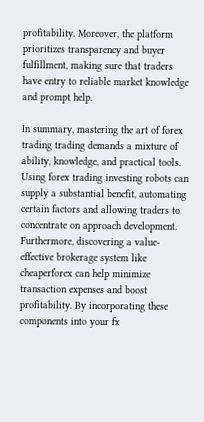profitability. Moreover, the platform prioritizes transparency and buyer fulfillment, making sure that traders have entry to reliable market knowledge and prompt help.

In summary, mastering the art of forex trading trading demands a mixture of ability, knowledge, and practical tools. Using forex trading investing robots can supply a substantial benefit, automating certain factors and allowing traders to concentrate on approach development. Furthermore, discovering a value-effective brokerage system like cheaperforex can help minimize transaction expenses and boost profitability. By incorporating these components into your fx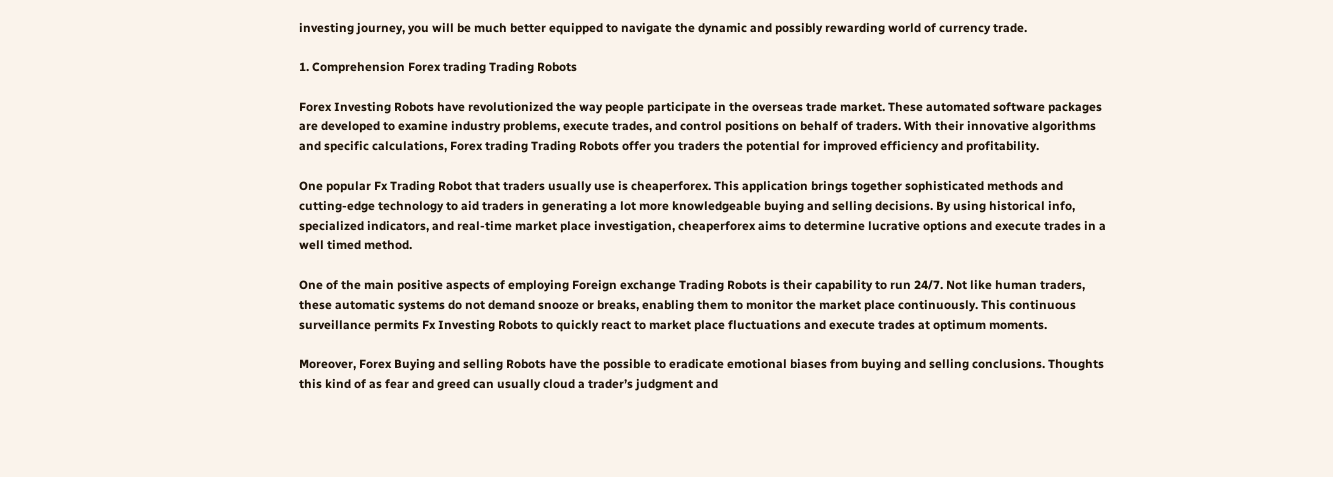investing journey, you will be much better equipped to navigate the dynamic and possibly rewarding world of currency trade.

1. Comprehension Forex trading Trading Robots

Forex Investing Robots have revolutionized the way people participate in the overseas trade market. These automated software packages are developed to examine industry problems, execute trades, and control positions on behalf of traders. With their innovative algorithms and specific calculations, Forex trading Trading Robots offer you traders the potential for improved efficiency and profitability.

One popular Fx Trading Robot that traders usually use is cheaperforex. This application brings together sophisticated methods and cutting-edge technology to aid traders in generating a lot more knowledgeable buying and selling decisions. By using historical info, specialized indicators, and real-time market place investigation, cheaperforex aims to determine lucrative options and execute trades in a well timed method.

One of the main positive aspects of employing Foreign exchange Trading Robots is their capability to run 24/7. Not like human traders, these automatic systems do not demand snooze or breaks, enabling them to monitor the market place continuously. This continuous surveillance permits Fx Investing Robots to quickly react to market place fluctuations and execute trades at optimum moments.

Moreover, Forex Buying and selling Robots have the possible to eradicate emotional biases from buying and selling conclusions. Thoughts this kind of as fear and greed can usually cloud a trader’s judgment and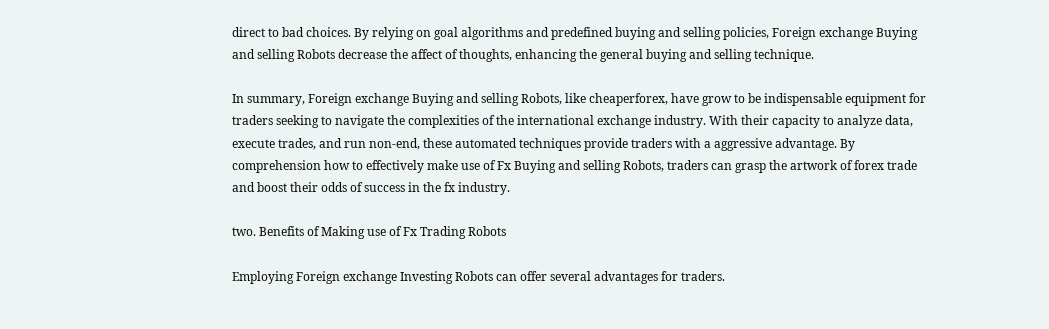direct to bad choices. By relying on goal algorithms and predefined buying and selling policies, Foreign exchange Buying and selling Robots decrease the affect of thoughts, enhancing the general buying and selling technique.

In summary, Foreign exchange Buying and selling Robots, like cheaperforex, have grow to be indispensable equipment for traders seeking to navigate the complexities of the international exchange industry. With their capacity to analyze data, execute trades, and run non-end, these automated techniques provide traders with a aggressive advantage. By comprehension how to effectively make use of Fx Buying and selling Robots, traders can grasp the artwork of forex trade and boost their odds of success in the fx industry.

two. Benefits of Making use of Fx Trading Robots

Employing Foreign exchange Investing Robots can offer several advantages for traders.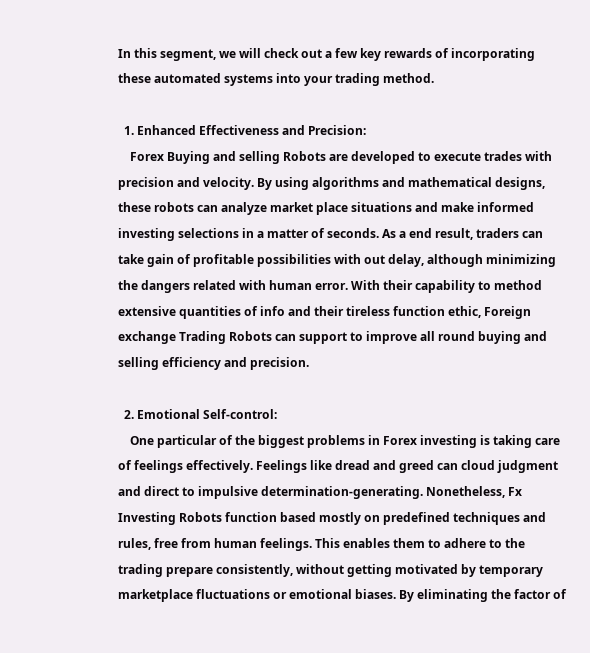In this segment, we will check out a few key rewards of incorporating these automated systems into your trading method.

  1. Enhanced Effectiveness and Precision:
    Forex Buying and selling Robots are developed to execute trades with precision and velocity. By using algorithms and mathematical designs, these robots can analyze market place situations and make informed investing selections in a matter of seconds. As a end result, traders can take gain of profitable possibilities with out delay, although minimizing the dangers related with human error. With their capability to method extensive quantities of info and their tireless function ethic, Foreign exchange Trading Robots can support to improve all round buying and selling efficiency and precision.

  2. Emotional Self-control:
    One particular of the biggest problems in Forex investing is taking care of feelings effectively. Feelings like dread and greed can cloud judgment and direct to impulsive determination-generating. Nonetheless, Fx Investing Robots function based mostly on predefined techniques and rules, free from human feelings. This enables them to adhere to the trading prepare consistently, without getting motivated by temporary marketplace fluctuations or emotional biases. By eliminating the factor of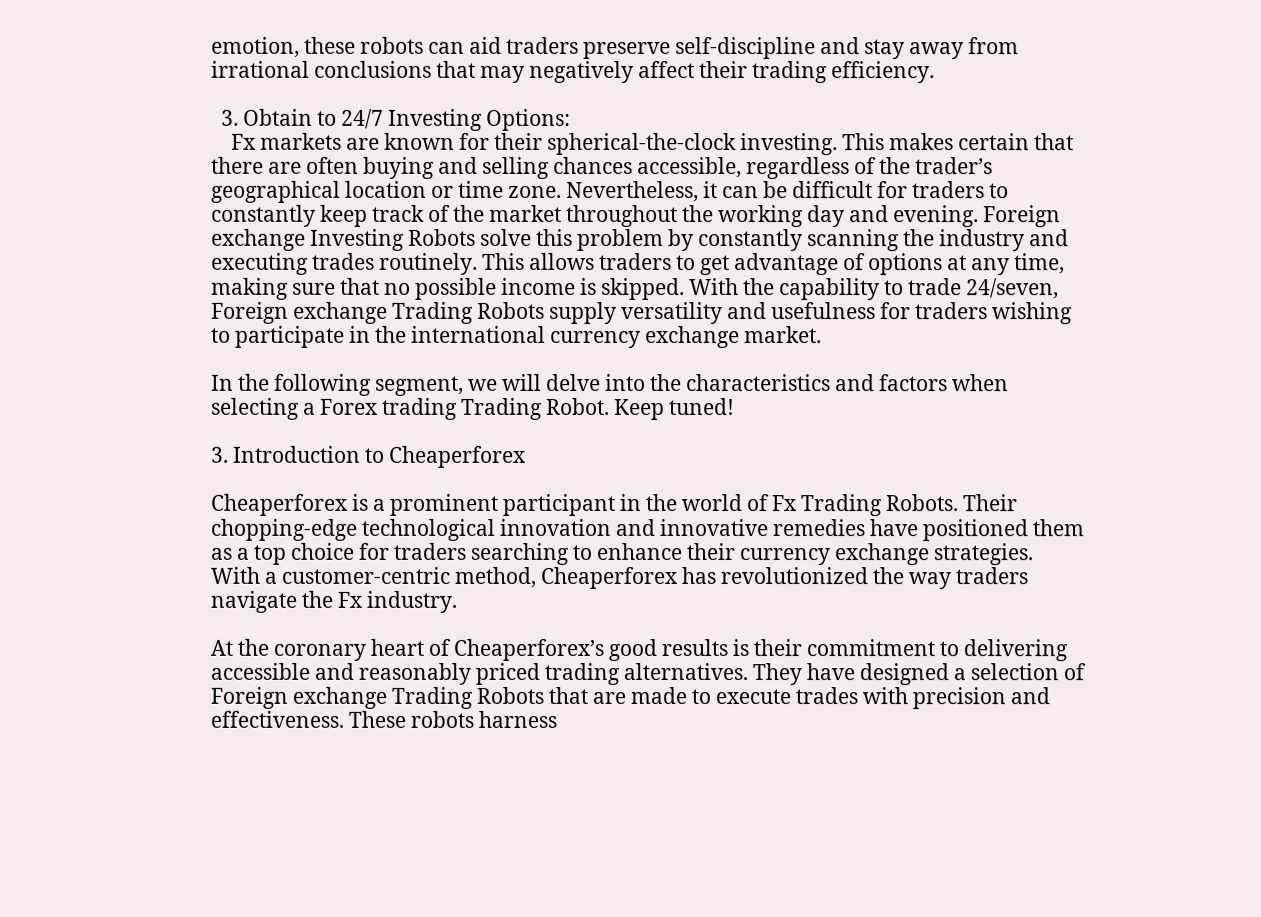emotion, these robots can aid traders preserve self-discipline and stay away from irrational conclusions that may negatively affect their trading efficiency.

  3. Obtain to 24/7 Investing Options:
    Fx markets are known for their spherical-the-clock investing. This makes certain that there are often buying and selling chances accessible, regardless of the trader’s geographical location or time zone. Nevertheless, it can be difficult for traders to constantly keep track of the market throughout the working day and evening. Foreign exchange Investing Robots solve this problem by constantly scanning the industry and executing trades routinely. This allows traders to get advantage of options at any time, making sure that no possible income is skipped. With the capability to trade 24/seven, Foreign exchange Trading Robots supply versatility and usefulness for traders wishing to participate in the international currency exchange market.

In the following segment, we will delve into the characteristics and factors when selecting a Forex trading Trading Robot. Keep tuned!

3. Introduction to Cheaperforex

Cheaperforex is a prominent participant in the world of Fx Trading Robots. Their chopping-edge technological innovation and innovative remedies have positioned them as a top choice for traders searching to enhance their currency exchange strategies. With a customer-centric method, Cheaperforex has revolutionized the way traders navigate the Fx industry.

At the coronary heart of Cheaperforex’s good results is their commitment to delivering accessible and reasonably priced trading alternatives. They have designed a selection of Foreign exchange Trading Robots that are made to execute trades with precision and effectiveness. These robots harness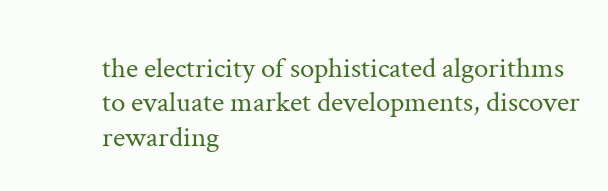the electricity of sophisticated algorithms to evaluate market developments, discover rewarding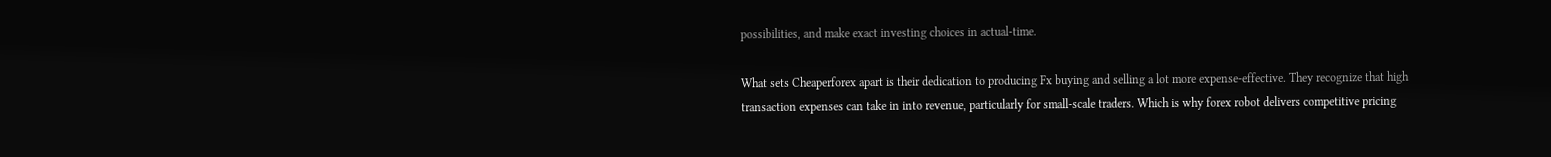possibilities, and make exact investing choices in actual-time.

What sets Cheaperforex apart is their dedication to producing Fx buying and selling a lot more expense-effective. They recognize that high transaction expenses can take in into revenue, particularly for small-scale traders. Which is why forex robot delivers competitive pricing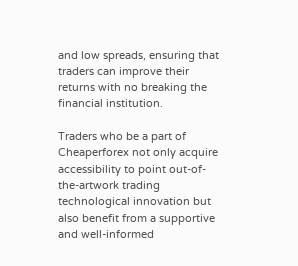and low spreads, ensuring that traders can improve their returns with no breaking the financial institution.

Traders who be a part of Cheaperforex not only acquire accessibility to point out-of-the-artwork trading technological innovation but also benefit from a supportive and well-informed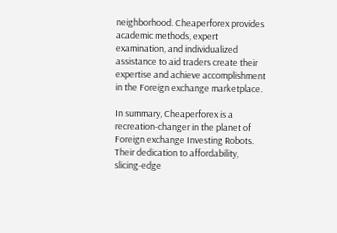neighborhood. Cheaperforex provides academic methods, expert examination, and individualized assistance to aid traders create their expertise and achieve accomplishment in the Foreign exchange marketplace.

In summary, Cheaperforex is a recreation-changer in the planet of Foreign exchange Investing Robots. Their dedication to affordability, slicing-edge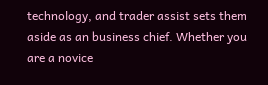technology, and trader assist sets them aside as an business chief. Whether you are a novice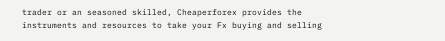trader or an seasoned skilled, Cheaperforex provides the instruments and resources to take your Fx buying and selling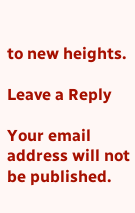to new heights.

Leave a Reply

Your email address will not be published.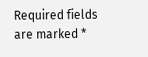Required fields are marked *